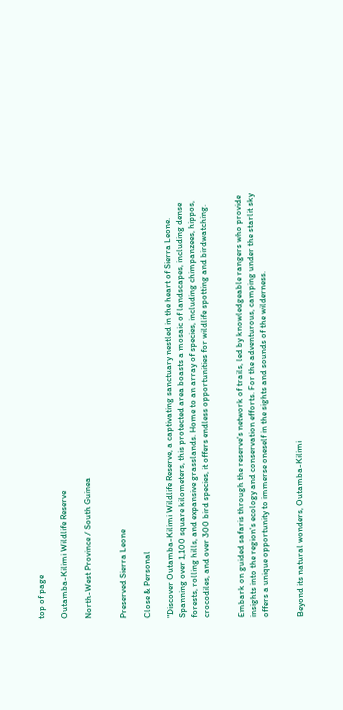top of page

Outamba-Kilimi Wildlife Reserve

North-West Province / South Guinea


Preserved Sierra Leone

Close & Personal

"Discover Outamba-Kilimi Wildlife Reserve, a captivating sanctuary nestled in the heart of Sierra Leone. Spanning over 1,100 square kilometers, this protected area boasts a mosaic of landscapes, including dense forests, rolling hills, and expansive grasslands. Home to an array of species, including chimpanzees, hippos, crocodiles, and over 300 bird species, it offers endless opportunities for wildlife spotting and birdwatching.


Embark on guided safaris through the reserve's network of trails, led by knowledgeable rangers who provide insights into the region's ecology and conservation efforts. For the adventurous, camping under the starlit sky offers a unique opportunity to immerse oneself in the sights and sounds of the wilderness.


Beyond its natural wonders, Outamba-Kilimi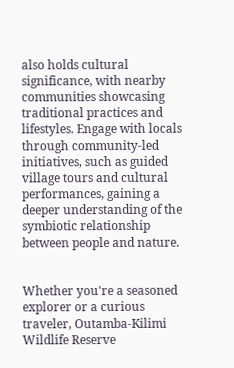also holds cultural significance, with nearby communities showcasing traditional practices and lifestyles. Engage with locals through community-led initiatives, such as guided village tours and cultural performances, gaining a deeper understanding of the symbiotic relationship between people and nature.


Whether you're a seasoned explorer or a curious traveler, Outamba-Kilimi Wildlife Reserve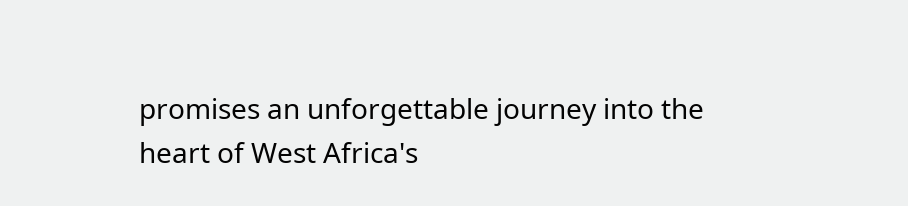promises an unforgettable journey into the heart of West Africa's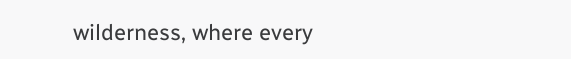wilderness, where every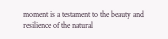moment is a testament to the beauty and resilience of the natural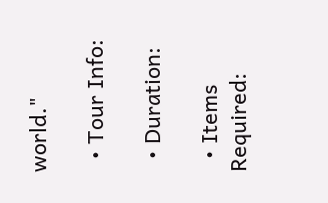world."

  • Tour Info:

  • Duration:

  • Items Required: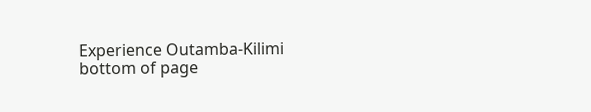Experience Outamba-Kilimi
bottom of page